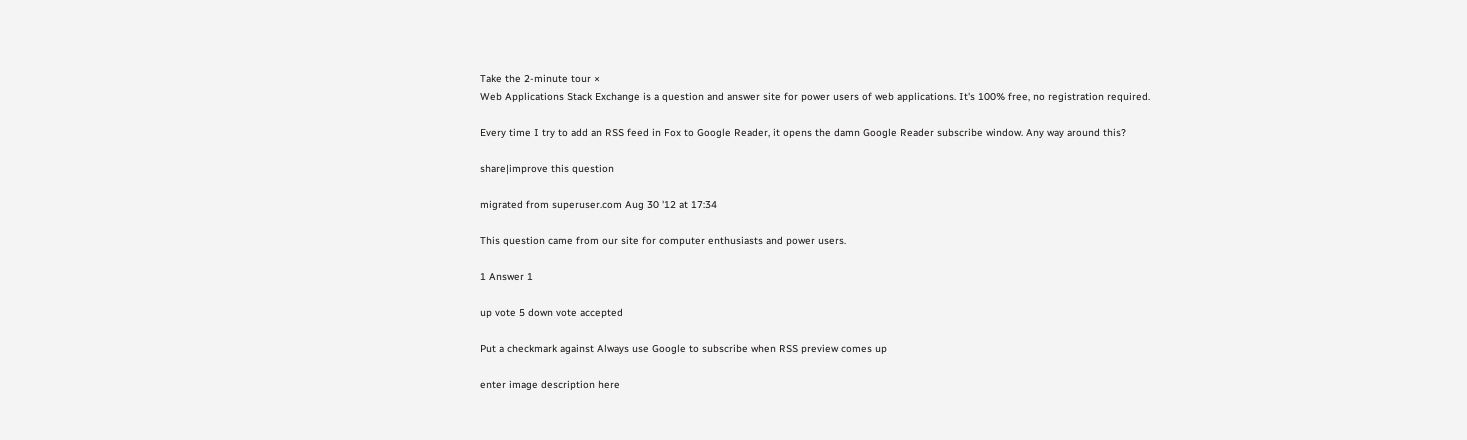Take the 2-minute tour ×
Web Applications Stack Exchange is a question and answer site for power users of web applications. It's 100% free, no registration required.

Every time I try to add an RSS feed in Fox to Google Reader, it opens the damn Google Reader subscribe window. Any way around this?

share|improve this question

migrated from superuser.com Aug 30 '12 at 17:34

This question came from our site for computer enthusiasts and power users.

1 Answer 1

up vote 5 down vote accepted

Put a checkmark against Always use Google to subscribe when RSS preview comes up

enter image description here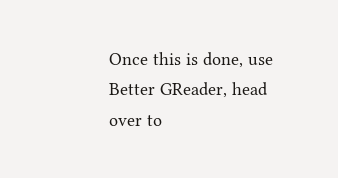Once this is done, use Better GReader, head over to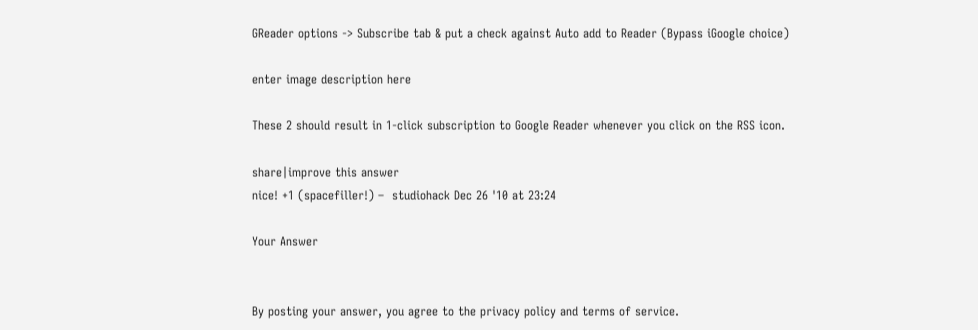GReader options -> Subscribe tab & put a check against Auto add to Reader (Bypass iGoogle choice)

enter image description here

These 2 should result in 1-click subscription to Google Reader whenever you click on the RSS icon.

share|improve this answer
nice! +1 (spacefiller!) –  studiohack Dec 26 '10 at 23:24

Your Answer


By posting your answer, you agree to the privacy policy and terms of service.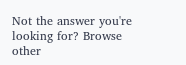Not the answer you're looking for? Browse other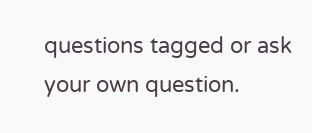questions tagged or ask your own question.